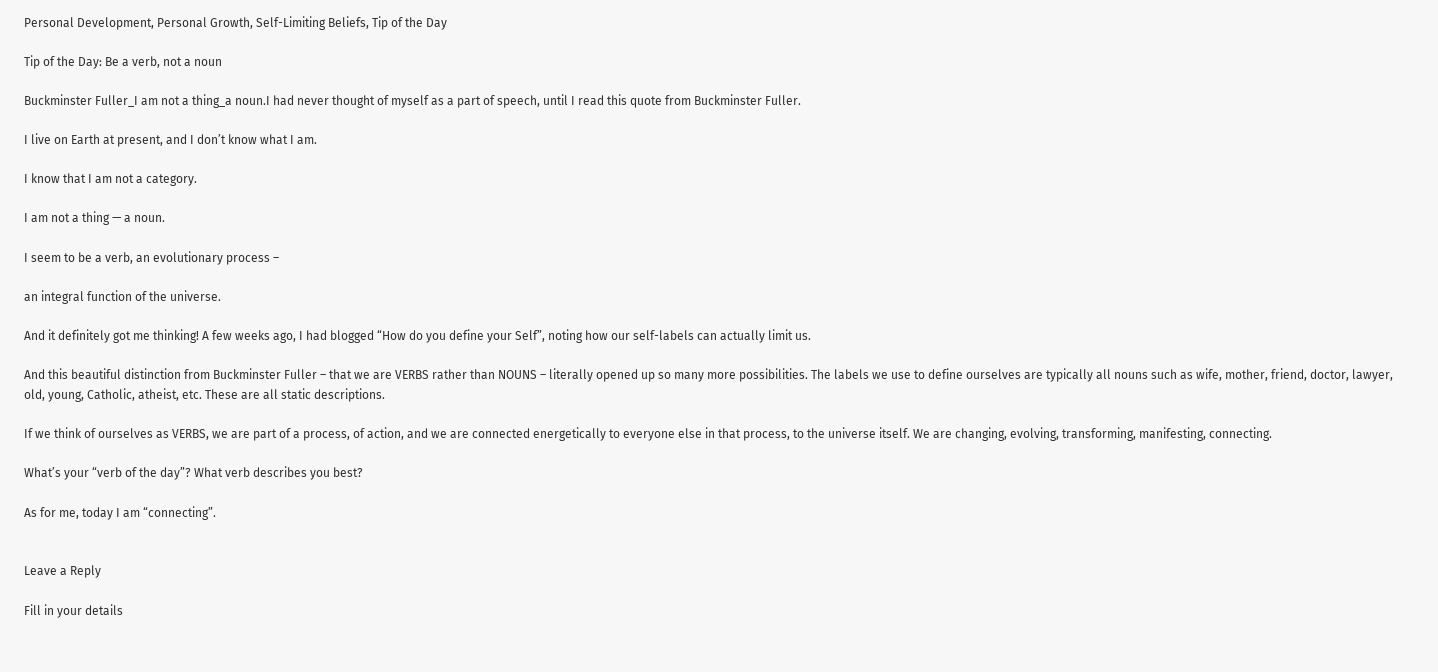Personal Development, Personal Growth, Self-Limiting Beliefs, Tip of the Day

Tip of the Day: Be a verb, not a noun

Buckminster Fuller_I am not a thing_a noun.I had never thought of myself as a part of speech, until I read this quote from Buckminster Fuller.

I live on Earth at present, and I don’t know what I am.

I know that I am not a category.

I am not a thing — a noun.

I seem to be a verb, an evolutionary process –

an integral function of the universe.

And it definitely got me thinking! A few weeks ago, I had blogged “How do you define your Self”, noting how our self-labels can actually limit us.

And this beautiful distinction from Buckminster Fuller – that we are VERBS rather than NOUNS – literally opened up so many more possibilities. The labels we use to define ourselves are typically all nouns such as wife, mother, friend, doctor, lawyer, old, young, Catholic, atheist, etc. These are all static descriptions.

If we think of ourselves as VERBS, we are part of a process, of action, and we are connected energetically to everyone else in that process, to the universe itself. We are changing, evolving, transforming, manifesting, connecting.

What’s your “verb of the day”? What verb describes you best?

As for me, today I am “connecting”.


Leave a Reply

Fill in your details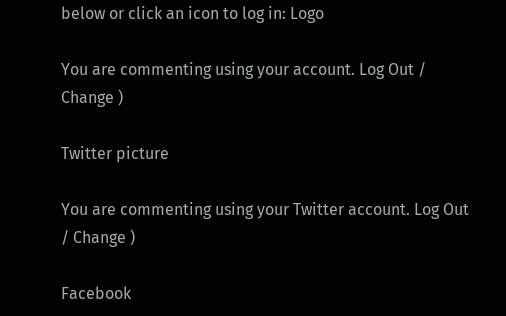below or click an icon to log in: Logo

You are commenting using your account. Log Out / Change )

Twitter picture

You are commenting using your Twitter account. Log Out / Change )

Facebook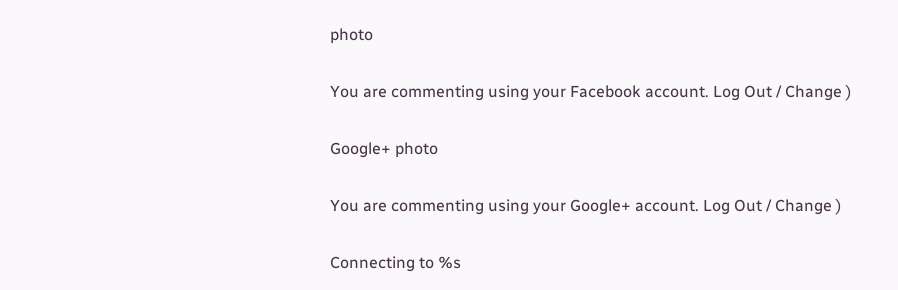photo

You are commenting using your Facebook account. Log Out / Change )

Google+ photo

You are commenting using your Google+ account. Log Out / Change )

Connecting to %s